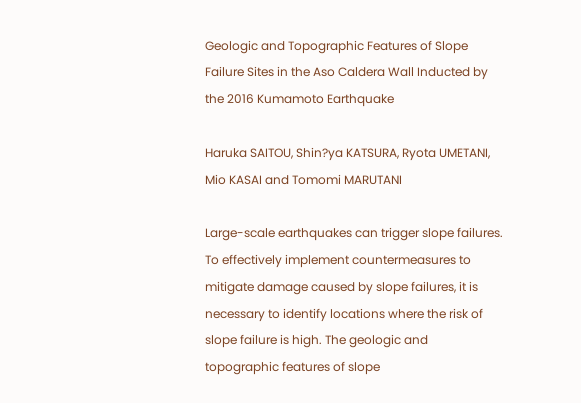Geologic and Topographic Features of Slope Failure Sites in the Aso Caldera Wall Inducted by the 2016 Kumamoto Earthquake

Haruka SAITOU, Shin?ya KATSURA, Ryota UMETANI, Mio KASAI and Tomomi MARUTANI

Large-scale earthquakes can trigger slope failures. To effectively implement countermeasures to mitigate damage caused by slope failures, it is necessary to identify locations where the risk of slope failure is high. The geologic and topographic features of slope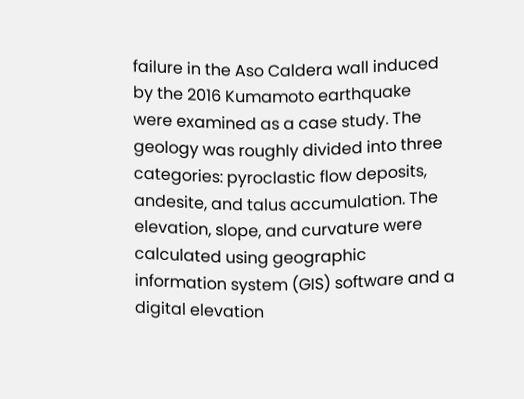failure in the Aso Caldera wall induced by the 2016 Kumamoto earthquake were examined as a case study. The geology was roughly divided into three categories: pyroclastic flow deposits, andesite, and talus accumulation. The elevation, slope, and curvature were calculated using geographic information system (GIS) software and a digital elevation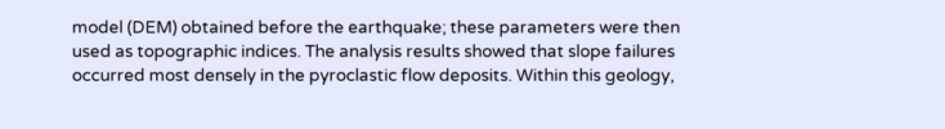model (DEM) obtained before the earthquake; these parameters were then used as topographic indices. The analysis results showed that slope failures occurred most densely in the pyroclastic flow deposits. Within this geology,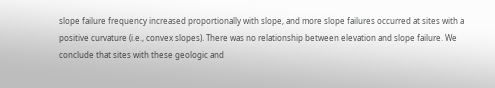slope failure frequency increased proportionally with slope, and more slope failures occurred at sites with a positive curvature (i.e., convex slopes). There was no relationship between elevation and slope failure. We conclude that sites with these geologic and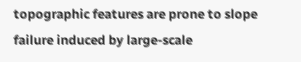topographic features are prone to slope failure induced by large-scale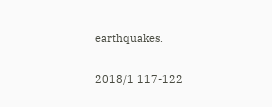earthquakes.

2018/1 117-122